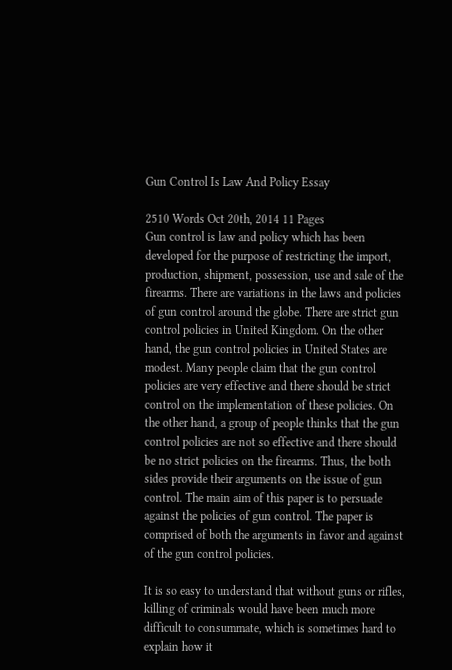Gun Control Is Law And Policy Essay

2510 Words Oct 20th, 2014 11 Pages
Gun control is law and policy which has been developed for the purpose of restricting the import, production, shipment, possession, use and sale of the firearms. There are variations in the laws and policies of gun control around the globe. There are strict gun control policies in United Kingdom. On the other hand, the gun control policies in United States are modest. Many people claim that the gun control policies are very effective and there should be strict control on the implementation of these policies. On the other hand, a group of people thinks that the gun control policies are not so effective and there should be no strict policies on the firearms. Thus, the both sides provide their arguments on the issue of gun control. The main aim of this paper is to persuade against the policies of gun control. The paper is comprised of both the arguments in favor and against of the gun control policies.

It is so easy to understand that without guns or rifles, killing of criminals would have been much more difficult to consummate, which is sometimes hard to explain how it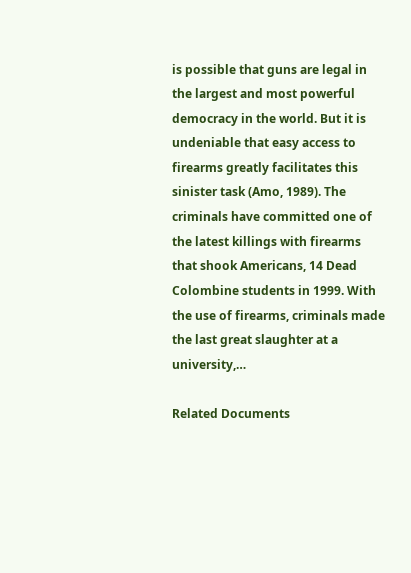is possible that guns are legal in the largest and most powerful democracy in the world. But it is undeniable that easy access to firearms greatly facilitates this sinister task (Amo, 1989). The criminals have committed one of the latest killings with firearms that shook Americans, 14 Dead Colombine students in 1999. With the use of firearms, criminals made the last great slaughter at a university,…

Related Documents